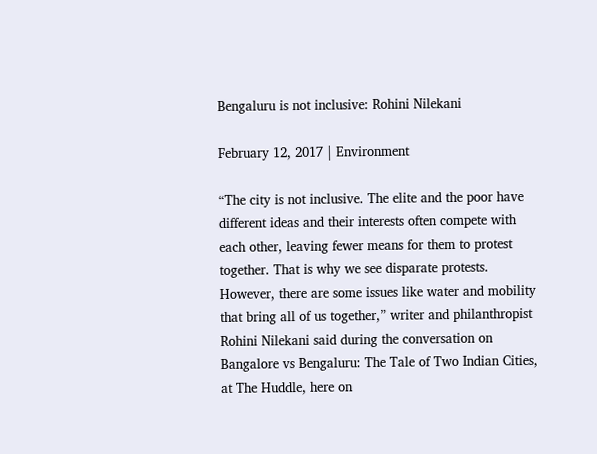Bengaluru is not inclusive: Rohini Nilekani

February 12, 2017 | Environment

“The city is not inclusive. The elite and the poor have different ideas and their interests often compete with each other, leaving fewer means for them to protest together. That is why we see disparate protests. However, there are some issues like water and mobility that bring all of us together,” writer and philanthropist Rohini Nilekani said during the conversation on Bangalore vs Bengaluru: The Tale of Two Indian Cities, at The Huddle, here on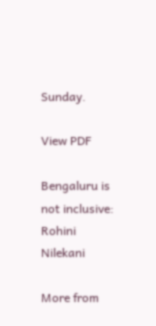Sunday.

View PDF

Bengaluru is not inclusive: Rohini Nilekani

More from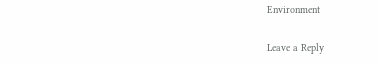Environment

Leave a Reply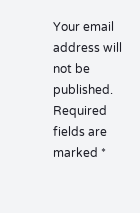Your email address will not be published. Required fields are marked *